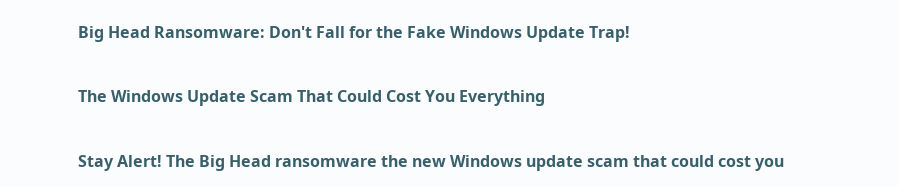Big Head Ransomware: Don't Fall for the Fake Windows Update Trap!

The Windows Update Scam That Could Cost You Everything

Stay Alert! The Big Head ransomware the new Windows update scam that could cost you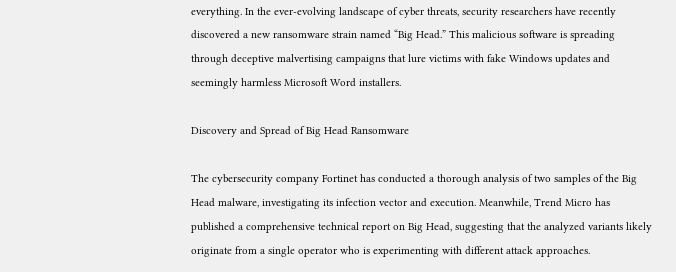everything. In the ever-evolving landscape of cyber threats, security researchers have recently discovered a new ransomware strain named “Big Head.” This malicious software is spreading through deceptive malvertising campaigns that lure victims with fake Windows updates and seemingly harmless Microsoft Word installers.

Discovery and Spread of Big Head Ransomware

The cybersecurity company Fortinet has conducted a thorough analysis of two samples of the Big Head malware, investigating its infection vector and execution. Meanwhile, Trend Micro has published a comprehensive technical report on Big Head, suggesting that the analyzed variants likely originate from a single operator who is experimenting with different attack approaches.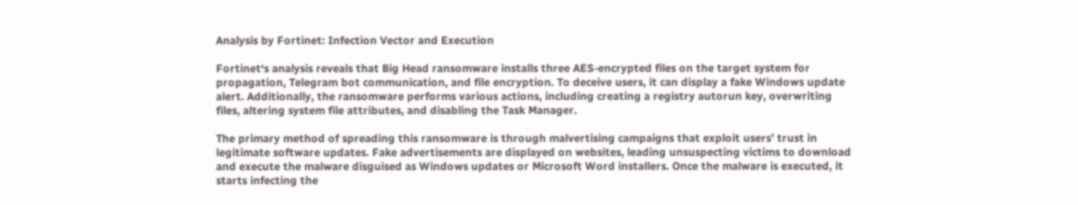Analysis by Fortinet: Infection Vector and Execution

Fortinet‘s analysis reveals that Big Head ransomware installs three AES-encrypted files on the target system for propagation, Telegram bot communication, and file encryption. To deceive users, it can display a fake Windows update alert. Additionally, the ransomware performs various actions, including creating a registry autorun key, overwriting files, altering system file attributes, and disabling the Task Manager.

The primary method of spreading this ransomware is through malvertising campaigns that exploit users’ trust in legitimate software updates. Fake advertisements are displayed on websites, leading unsuspecting victims to download and execute the malware disguised as Windows updates or Microsoft Word installers. Once the malware is executed, it starts infecting the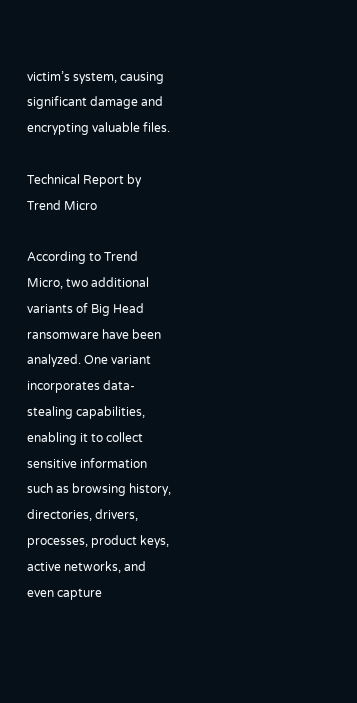victim’s system, causing significant damage and encrypting valuable files.

Technical Report by Trend Micro

According to Trend Micro, two additional variants of Big Head ransomware have been analyzed. One variant incorporates data-stealing capabilities, enabling it to collect sensitive information such as browsing history, directories, drivers, processes, product keys, active networks, and even capture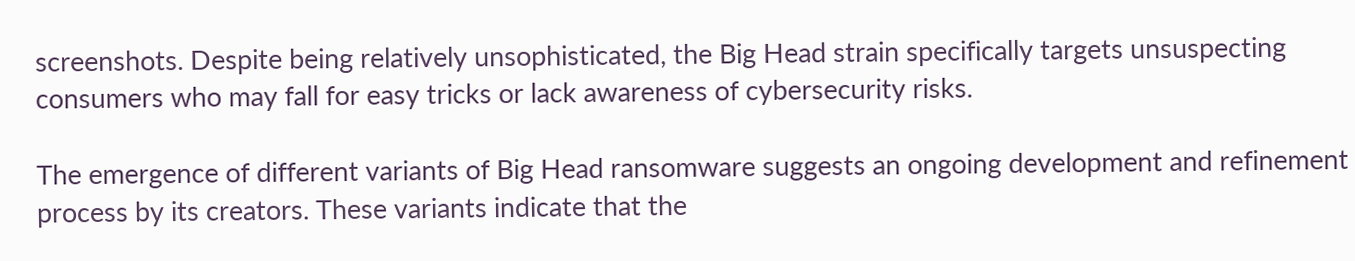screenshots. Despite being relatively unsophisticated, the Big Head strain specifically targets unsuspecting consumers who may fall for easy tricks or lack awareness of cybersecurity risks.

The emergence of different variants of Big Head ransomware suggests an ongoing development and refinement process by its creators. These variants indicate that the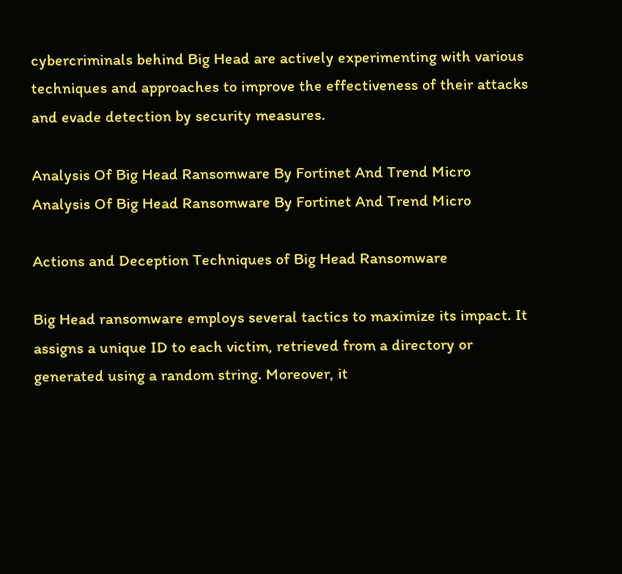cybercriminals behind Big Head are actively experimenting with various techniques and approaches to improve the effectiveness of their attacks and evade detection by security measures.

Analysis Of Big Head Ransomware By Fortinet And Trend Micro
Analysis Of Big Head Ransomware By Fortinet And Trend Micro

Actions and Deception Techniques of Big Head Ransomware

Big Head ransomware employs several tactics to maximize its impact. It assigns a unique ID to each victim, retrieved from a directory or generated using a random string. Moreover, it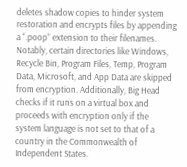deletes shadow copies to hinder system restoration and encrypts files by appending a “.poop” extension to their filenames. Notably, certain directories like Windows, Recycle Bin, Program Files, Temp, Program Data, Microsoft, and App Data are skipped from encryption. Additionally, Big Head checks if it runs on a virtual box and proceeds with encryption only if the system language is not set to that of a country in the Commonwealth of Independent States.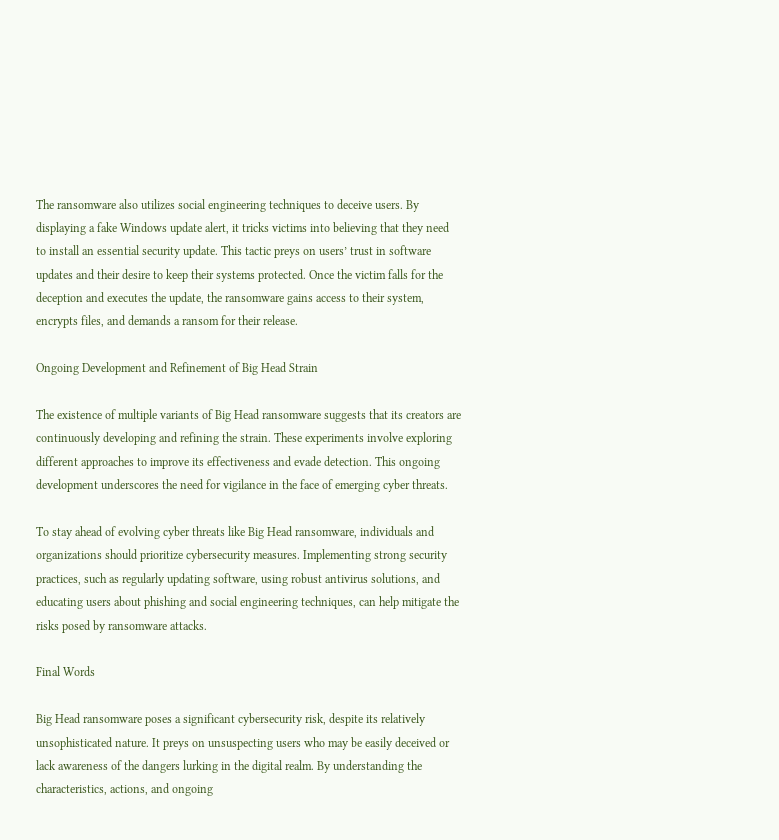The ransomware also utilizes social engineering techniques to deceive users. By displaying a fake Windows update alert, it tricks victims into believing that they need to install an essential security update. This tactic preys on users’ trust in software updates and their desire to keep their systems protected. Once the victim falls for the deception and executes the update, the ransomware gains access to their system, encrypts files, and demands a ransom for their release.

Ongoing Development and Refinement of Big Head Strain

The existence of multiple variants of Big Head ransomware suggests that its creators are continuously developing and refining the strain. These experiments involve exploring different approaches to improve its effectiveness and evade detection. This ongoing development underscores the need for vigilance in the face of emerging cyber threats.

To stay ahead of evolving cyber threats like Big Head ransomware, individuals and organizations should prioritize cybersecurity measures. Implementing strong security practices, such as regularly updating software, using robust antivirus solutions, and educating users about phishing and social engineering techniques, can help mitigate the risks posed by ransomware attacks.

Final Words

Big Head ransomware poses a significant cybersecurity risk, despite its relatively unsophisticated nature. It preys on unsuspecting users who may be easily deceived or lack awareness of the dangers lurking in the digital realm. By understanding the characteristics, actions, and ongoing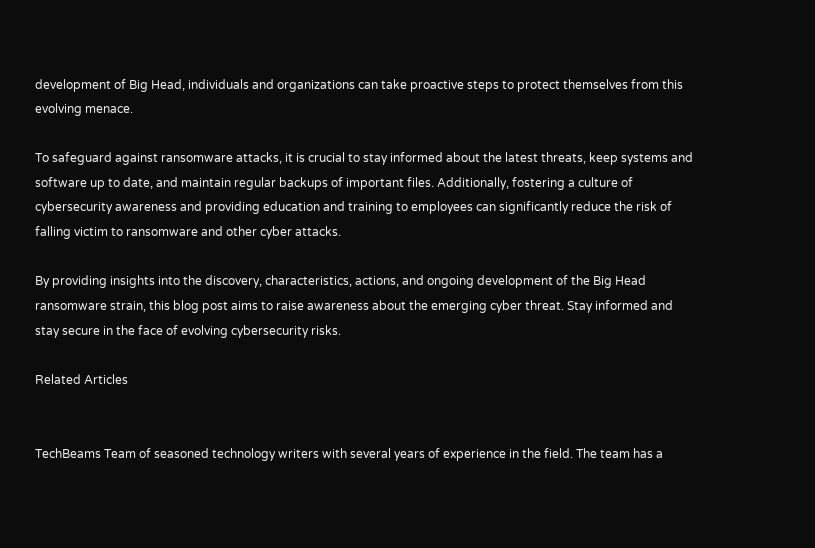development of Big Head, individuals and organizations can take proactive steps to protect themselves from this evolving menace.

To safeguard against ransomware attacks, it is crucial to stay informed about the latest threats, keep systems and software up to date, and maintain regular backups of important files. Additionally, fostering a culture of cybersecurity awareness and providing education and training to employees can significantly reduce the risk of falling victim to ransomware and other cyber attacks.

By providing insights into the discovery, characteristics, actions, and ongoing development of the Big Head ransomware strain, this blog post aims to raise awareness about the emerging cyber threat. Stay informed and stay secure in the face of evolving cybersecurity risks.

Related Articles


TechBeams Team of seasoned technology writers with several years of experience in the field. The team has a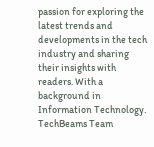passion for exploring the latest trends and developments in the tech industry and sharing their insights with readers. With a background in Information Technology. TechBeams Team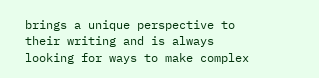brings a unique perspective to their writing and is always looking for ways to make complex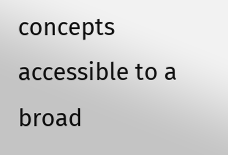concepts accessible to a broad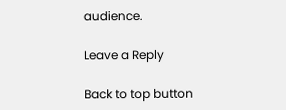audience.

Leave a Reply

Back to top button